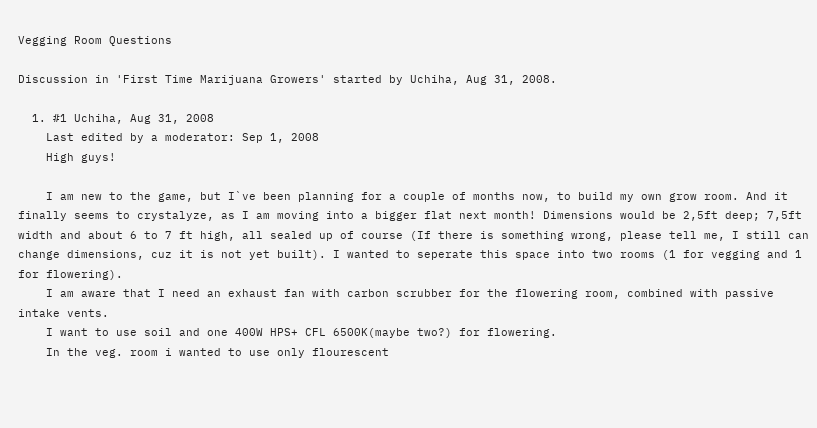Vegging Room Questions

Discussion in 'First Time Marijuana Growers' started by Uchiha, Aug 31, 2008.

  1. #1 Uchiha, Aug 31, 2008
    Last edited by a moderator: Sep 1, 2008
    High guys!

    I am new to the game, but I`ve been planning for a couple of months now, to build my own grow room. And it finally seems to crystalyze, as I am moving into a bigger flat next month! Dimensions would be 2,5ft deep; 7,5ft width and about 6 to 7 ft high, all sealed up of course (If there is something wrong, please tell me, I still can change dimensions, cuz it is not yet built). I wanted to seperate this space into two rooms (1 for vegging and 1 for flowering).
    I am aware that I need an exhaust fan with carbon scrubber for the flowering room, combined with passive intake vents.
    I want to use soil and one 400W HPS+ CFL 6500K(maybe two?) for flowering.
    In the veg. room i wanted to use only flourescent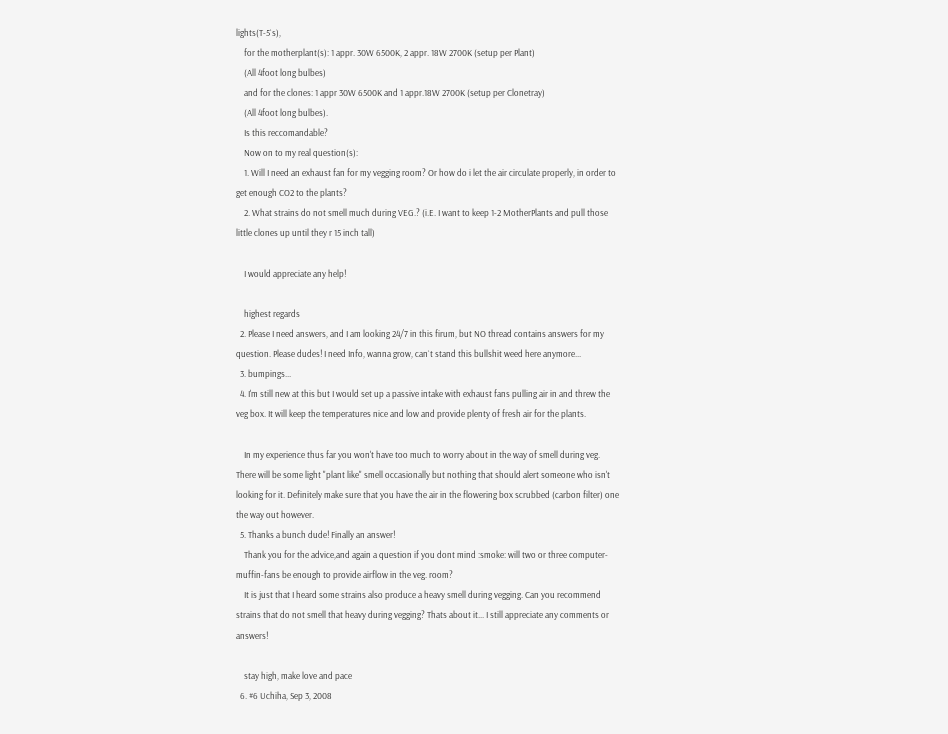lights(T-5`s),
    for the motherplant(s): 1 appr. 30W 6500K, 2 appr. 18W 2700K (setup per Plant)
    (All 4foot long bulbes)
    and for the clones: 1 appr 30W 6500K and 1 appr.18W 2700K (setup per Clonetray)
    (All 4foot long bulbes).
    Is this reccomandable?
    Now on to my real question(s):
    1. Will I need an exhaust fan for my vegging room? Or how do i let the air circulate properly, in order to get enough CO2 to the plants?
    2. What strains do not smell much during VEG.? (i.E. I want to keep 1-2 MotherPlants and pull those little clones up until they r 15 inch tall)

    I would appreciate any help!

    highest regards
  2. Please I need answers, and I am looking 24/7 in this firum, but NO thread contains answers for my question. Please dudes! I need Info, wanna grow, can`t stand this bullshit weed here anymore...
  3. bumpings...
  4. I'm still new at this but I would set up a passive intake with exhaust fans pulling air in and threw the veg box. It will keep the temperatures nice and low and provide plenty of fresh air for the plants.

    In my experience thus far you won't have too much to worry about in the way of smell during veg. There will be some light "plant like" smell occasionally but nothing that should alert someone who isn't looking for it. Definitely make sure that you have the air in the flowering box scrubbed (carbon filter) one the way out however.
  5. Thanks a bunch dude! Finally an answer!
    Thank you for the advice,and again a question if you dont mind :smoke: will two or three computer-muffin-fans be enough to provide airflow in the veg. room?
    It is just that I heard some strains also produce a heavy smell during vegging. Can you recommend strains that do not smell that heavy during vegging? Thats about it... I still appreciate any comments or answers!

    stay high, make love and pace
  6. #6 Uchiha, Sep 3, 2008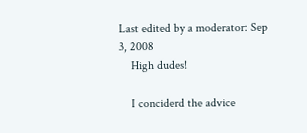Last edited by a moderator: Sep 3, 2008
    High dudes!

    I conciderd the advice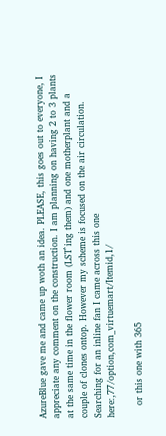AzureBlue gave me and came up woth an idea. PLEASE, this goes out to everyone, I appreciate any comment on the construction. I am planning on having 2 to 3 plants at the same time in the flower room (LST`ing them) and one motherplant and a couple of clones ontop. However my scheme is focused on the air circulation. Searching for an inline fan I came across this one here:,77/option,com_virtuemart/Itemid,1/

    or this one with 365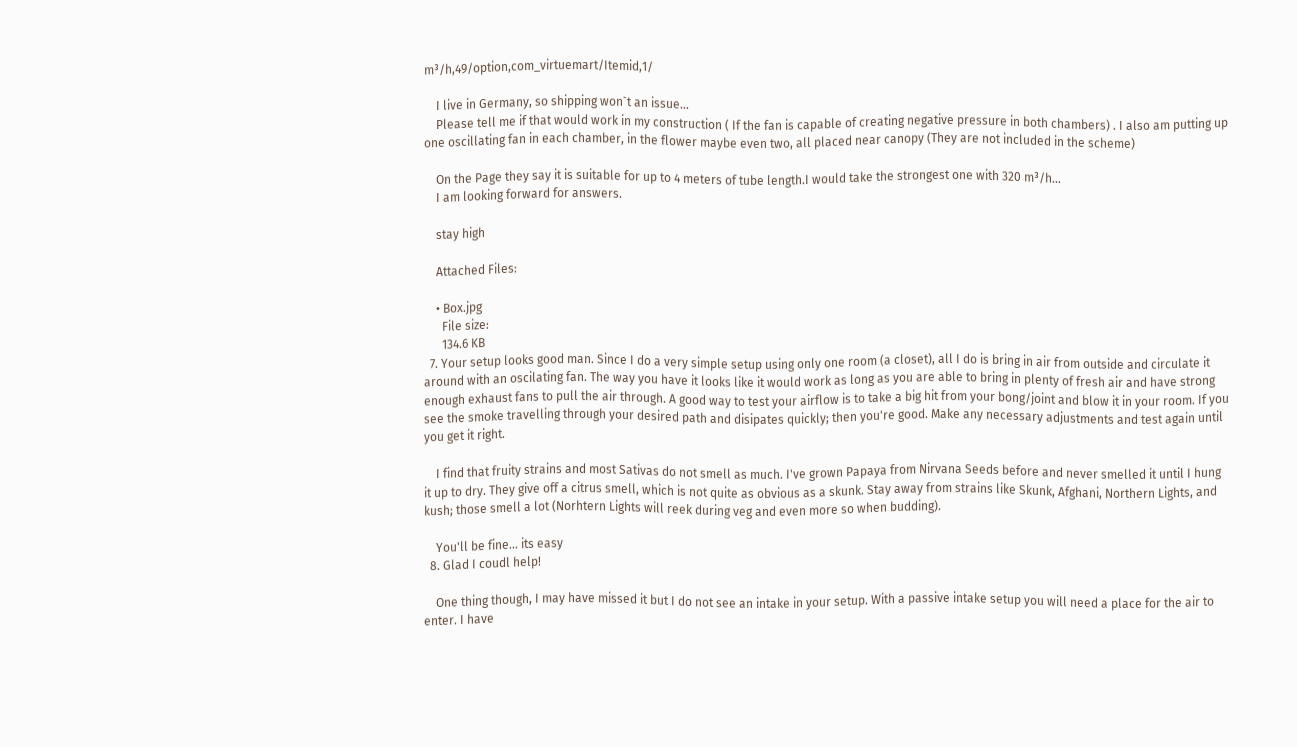m³/h,49/option,com_virtuemart/Itemid,1/

    I live in Germany, so shipping won`t an issue...
    Please tell me if that would work in my construction ( If the fan is capable of creating negative pressure in both chambers) . I also am putting up one oscillating fan in each chamber, in the flower maybe even two, all placed near canopy (They are not included in the scheme)

    On the Page they say it is suitable for up to 4 meters of tube length.I would take the strongest one with 320 m³/h...
    I am looking forward for answers.

    stay high

    Attached Files:

    • Box.jpg
      File size:
      134.6 KB
  7. Your setup looks good man. Since I do a very simple setup using only one room (a closet), all I do is bring in air from outside and circulate it around with an oscilating fan. The way you have it looks like it would work as long as you are able to bring in plenty of fresh air and have strong enough exhaust fans to pull the air through. A good way to test your airflow is to take a big hit from your bong/joint and blow it in your room. If you see the smoke travelling through your desired path and disipates quickly; then you're good. Make any necessary adjustments and test again until you get it right.

    I find that fruity strains and most Sativas do not smell as much. I've grown Papaya from Nirvana Seeds before and never smelled it until I hung it up to dry. They give off a citrus smell, which is not quite as obvious as a skunk. Stay away from strains like Skunk, Afghani, Northern Lights, and kush; those smell a lot (Norhtern Lights will reek during veg and even more so when budding).

    You'll be fine... its easy
  8. Glad I coudl help!

    One thing though, I may have missed it but I do not see an intake in your setup. With a passive intake setup you will need a place for the air to enter. I have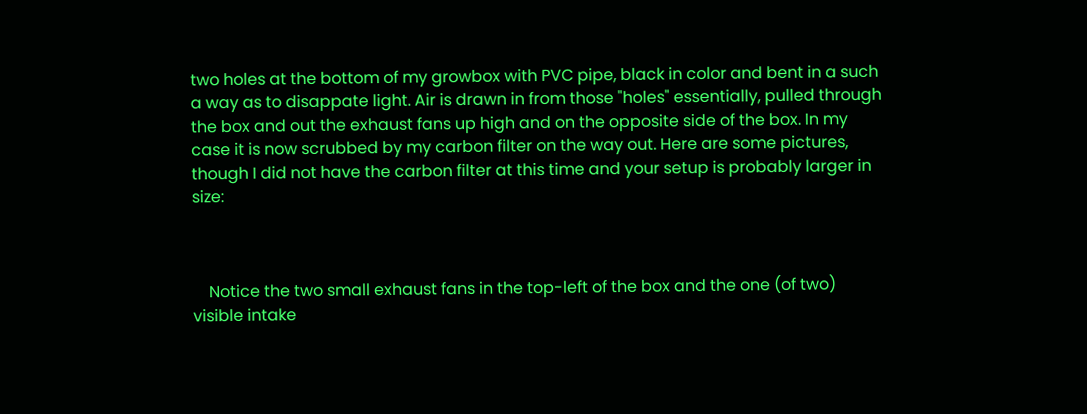two holes at the bottom of my growbox with PVC pipe, black in color and bent in a such a way as to disappate light. Air is drawn in from those "holes" essentially, pulled through the box and out the exhaust fans up high and on the opposite side of the box. In my case it is now scrubbed by my carbon filter on the way out. Here are some pictures, though I did not have the carbon filter at this time and your setup is probably larger in size:



    Notice the two small exhaust fans in the top-left of the box and the one (of two) visible intake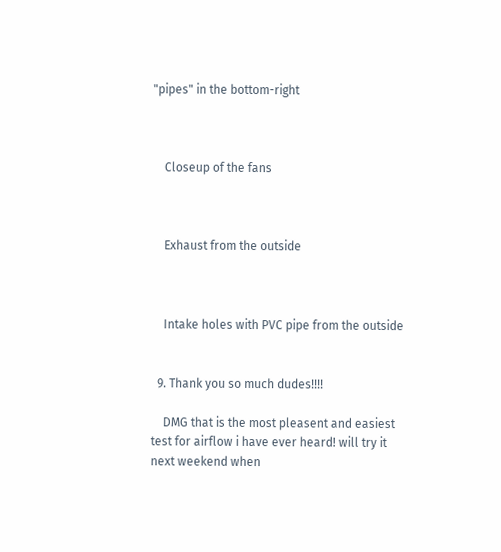"pipes" in the bottom-right



    Closeup of the fans



    Exhaust from the outside



    Intake holes with PVC pipe from the outside


  9. Thank you so much dudes!!!!

    DMG that is the most pleasent and easiest test for airflow i have ever heard! will try it next weekend when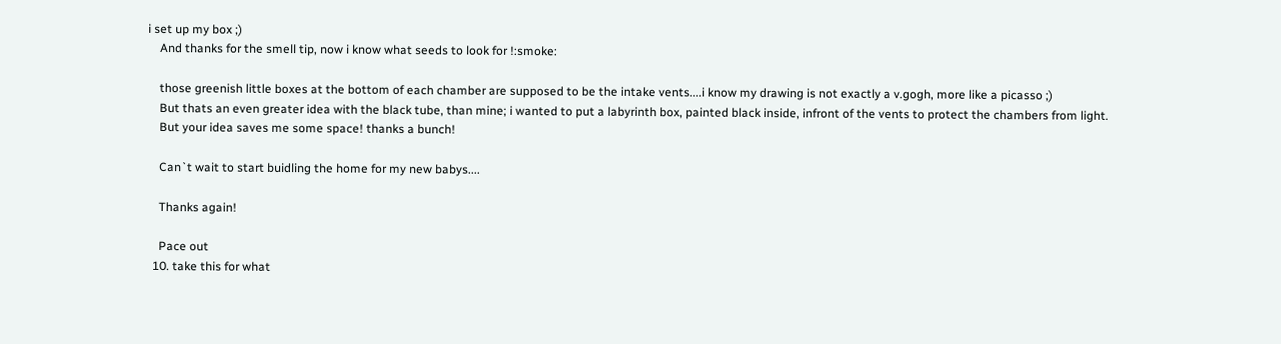i set up my box ;)
    And thanks for the smell tip, now i know what seeds to look for !:smoke:

    those greenish little boxes at the bottom of each chamber are supposed to be the intake vents....i know my drawing is not exactly a v.gogh, more like a picasso ;)
    But thats an even greater idea with the black tube, than mine; i wanted to put a labyrinth box, painted black inside, infront of the vents to protect the chambers from light.
    But your idea saves me some space! thanks a bunch!

    Can`t wait to start buidling the home for my new babys....

    Thanks again!

    Pace out
  10. take this for what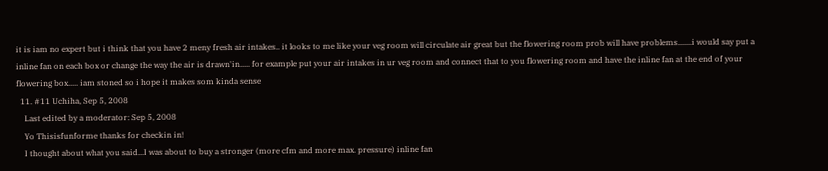it is iam no expert but i think that you have 2 meny fresh air intakes.. it looks to me like your veg room will circulate air great but the flowering room prob will have problems.......i would say put a inline fan on each box or change the way the air is drawn'in..... for example put your air intakes in ur veg room and connect that to you flowering room and have the inline fan at the end of your flowering box..... iam stoned so i hope it makes som kinda sense
  11. #11 Uchiha, Sep 5, 2008
    Last edited by a moderator: Sep 5, 2008
    Yo Thisisfunforme thanks for checkin in!
    I thought about what you said...I was about to buy a stronger (more cfm and more max. pressure) inline fan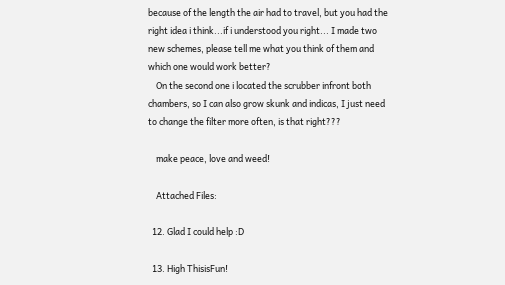because of the length the air had to travel, but you had the right idea i think...if i understood you right... I made two new schemes, please tell me what you think of them and which one would work better?
    On the second one i located the scrubber infront both chambers, so I can also grow skunk and indicas, I just need to change the filter more often, is that right???

    make peace, love and weed!

    Attached Files:

  12. Glad I could help :D

  13. High ThisisFun!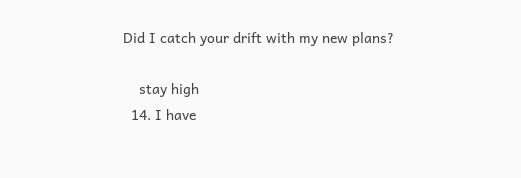Did I catch your drift with my new plans?

    stay high
  14. I have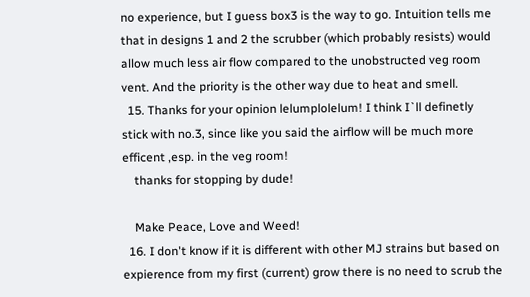no experience, but I guess box3 is the way to go. Intuition tells me that in designs 1 and 2 the scrubber (which probably resists) would allow much less air flow compared to the unobstructed veg room vent. And the priority is the other way due to heat and smell.
  15. Thanks for your opinion lelumplolelum! I think I`ll definetly stick with no.3, since like you said the airflow will be much more efficent ,esp. in the veg room!
    thanks for stopping by dude!

    Make Peace, Love and Weed!
  16. I don't know if it is different with other MJ strains but based on expierence from my first (current) grow there is no need to scrub the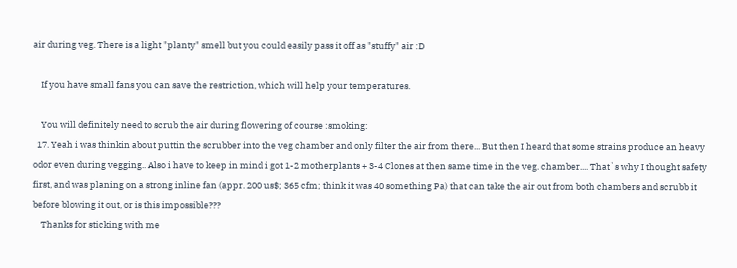air during veg. There is a light "planty" smell but you could easily pass it off as "stuffy" air :D

    If you have small fans you can save the restriction, which will help your temperatures.

    You will definitely need to scrub the air during flowering of course :smoking:
  17. Yeah i was thinkin about puttin the scrubber into the veg chamber and only filter the air from there... But then I heard that some strains produce an heavy odor even during vegging.. Also i have to keep in mind i got 1-2 motherplants + 3-4 Clones at then same time in the veg. chamber.... That`s why I thought safety first, and was planing on a strong inline fan (appr. 200 us$; 365 cfm; think it was 40 something Pa) that can take the air out from both chambers and scrubb it before blowing it out, or is this impossible???
    Thanks for sticking with me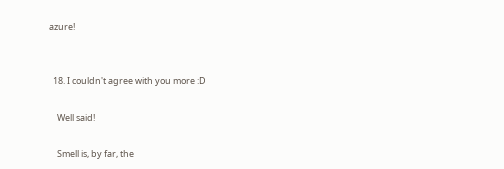azure!


  18. I couldn't agree with you more :D

    Well said!

    Smell is, by far, the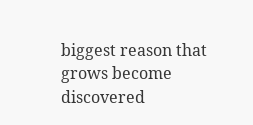biggest reason that grows become discovered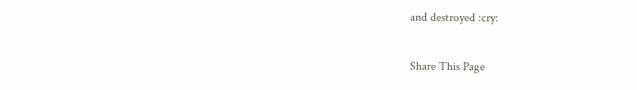and destroyed :cry:

Share This Page